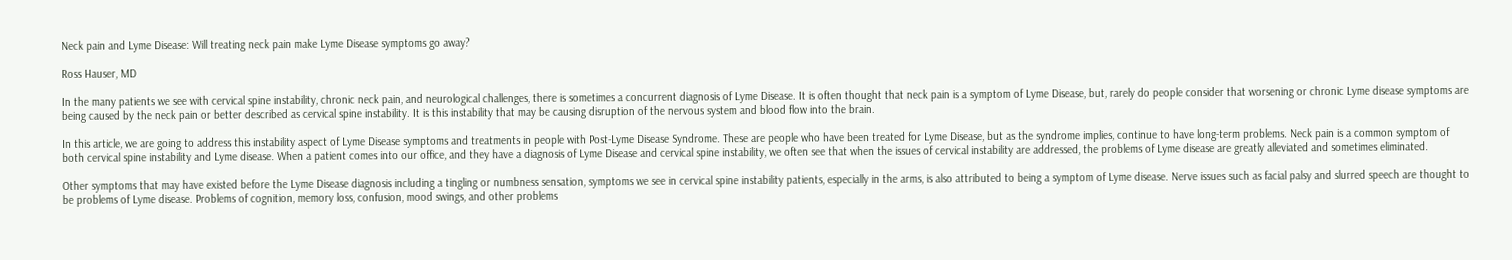Neck pain and Lyme Disease: Will treating neck pain make Lyme Disease symptoms go away?

Ross Hauser, MD

In the many patients we see with cervical spine instability, chronic neck pain, and neurological challenges, there is sometimes a concurrent diagnosis of Lyme Disease. It is often thought that neck pain is a symptom of Lyme Disease, but, rarely do people consider that worsening or chronic Lyme disease symptoms are being caused by the neck pain or better described as cervical spine instability. It is this instability that may be causing disruption of the nervous system and blood flow into the brain.

In this article, we are going to address this instability aspect of Lyme Disease symptoms and treatments in people with Post-Lyme Disease Syndrome. These are people who have been treated for Lyme Disease, but as the syndrome implies, continue to have long-term problems. Neck pain is a common symptom of both cervical spine instability and Lyme disease. When a patient comes into our office, and they have a diagnosis of Lyme Disease and cervical spine instability, we often see that when the issues of cervical instability are addressed, the problems of Lyme disease are greatly alleviated and sometimes eliminated.

Other symptoms that may have existed before the Lyme Disease diagnosis including a tingling or numbness sensation, symptoms we see in cervical spine instability patients, especially in the arms, is also attributed to being a symptom of Lyme disease. Nerve issues such as facial palsy and slurred speech are thought to be problems of Lyme disease. Problems of cognition, memory loss, confusion, mood swings, and other problems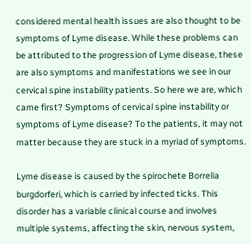considered mental health issues are also thought to be symptoms of Lyme disease. While these problems can be attributed to the progression of Lyme disease, these are also symptoms and manifestations we see in our cervical spine instability patients. So here we are, which came first? Symptoms of cervical spine instability or symptoms of Lyme disease? To the patients, it may not matter because they are stuck in a myriad of symptoms.

Lyme disease is caused by the spirochete Borrelia burgdorferi, which is carried by infected ticks. This disorder has a variable clinical course and involves multiple systems, affecting the skin, nervous system,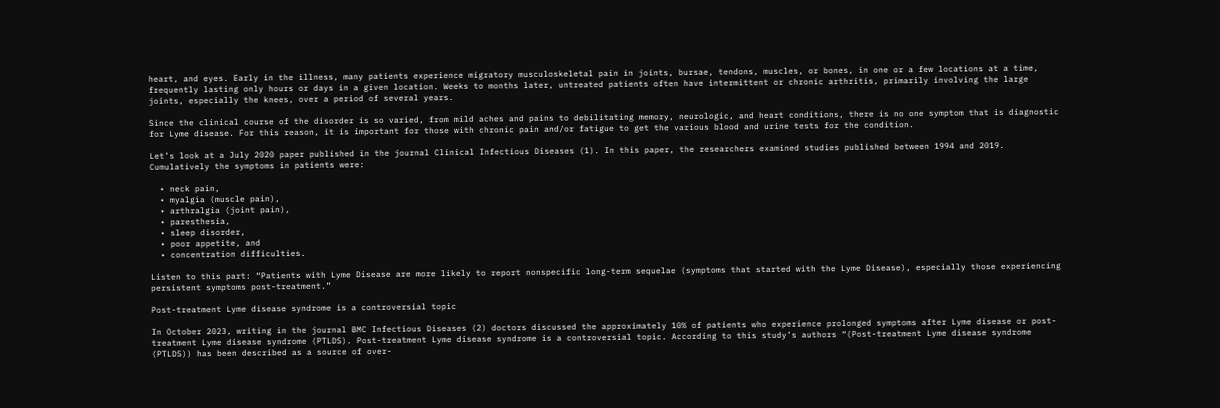heart, and eyes. Early in the illness, many patients experience migratory musculoskeletal pain in joints, bursae, tendons, muscles, or bones, in one or a few locations at a time, frequently lasting only hours or days in a given location. Weeks to months later, untreated patients often have intermittent or chronic arthritis, primarily involving the large joints, especially the knees, over a period of several years.

Since the clinical course of the disorder is so varied, from mild aches and pains to debilitating memory, neurologic, and heart conditions, there is no one symptom that is diagnostic for Lyme disease. For this reason, it is important for those with chronic pain and/or fatigue to get the various blood and urine tests for the condition.

Let’s look at a July 2020 paper published in the journal Clinical Infectious Diseases (1). In this paper, the researchers examined studies published between 1994 and 2019. Cumulatively the symptoms in patients were:

  • neck pain,
  • myalgia (muscle pain),
  • arthralgia (joint pain),
  • paresthesia,
  • sleep disorder,
  • poor appetite, and
  • concentration difficulties.

Listen to this part: “Patients with Lyme Disease are more likely to report nonspecific long-term sequelae (symptoms that started with the Lyme Disease), especially those experiencing persistent symptoms post-treatment.”

Post-treatment Lyme disease syndrome is a controversial topic

In October 2023, writing in the journal BMC Infectious Diseases (2) doctors discussed the approximately 10% of patients who experience prolonged symptoms after Lyme disease or post-treatment Lyme disease syndrome (PTLDS). Post-treatment Lyme disease syndrome is a controversial topic. According to this study’s authors “(Post-treatment Lyme disease syndrome (PTLDS)) has been described as a source of over-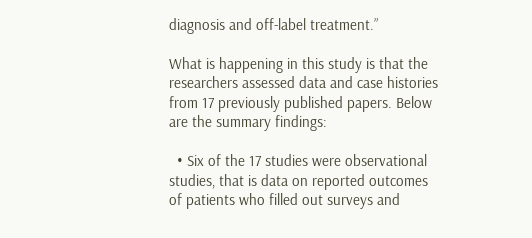diagnosis and off-label treatment.”

What is happening in this study is that the researchers assessed data and case histories from 17 previously published papers. Below are the summary findings:

  • Six of the 17 studies were observational studies, that is data on reported outcomes of patients who filled out surveys and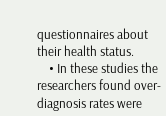questionnaires about their health status.
    • In these studies the researchers found over-diagnosis rates were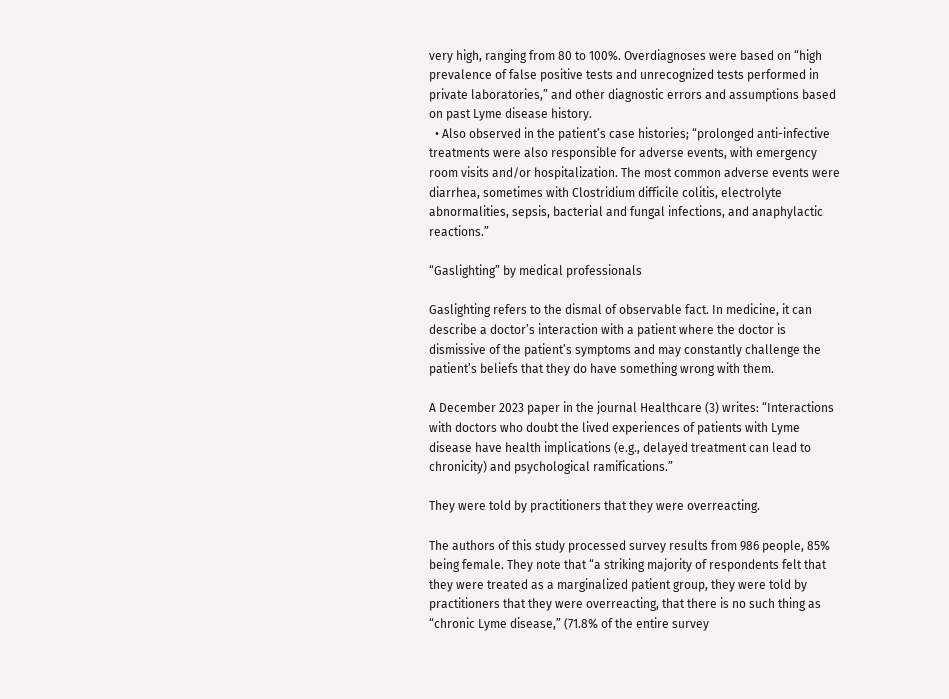very high, ranging from 80 to 100%. Overdiagnoses were based on “high prevalence of false positive tests and unrecognized tests performed in private laboratories,” and other diagnostic errors and assumptions based on past Lyme disease history.
  • Also observed in the patient’s case histories; “prolonged anti-infective treatments were also responsible for adverse events, with emergency room visits and/or hospitalization. The most common adverse events were diarrhea, sometimes with Clostridium difficile colitis, electrolyte abnormalities, sepsis, bacterial and fungal infections, and anaphylactic reactions.”

“Gaslighting” by medical professionals

Gaslighting refers to the dismal of observable fact. In medicine, it can describe a doctor’s interaction with a patient where the doctor is dismissive of the patient’s symptoms and may constantly challenge the patient’s beliefs that they do have something wrong with them.

A December 2023 paper in the journal Healthcare (3) writes: “Interactions with doctors who doubt the lived experiences of patients with Lyme disease have health implications (e.g., delayed treatment can lead to chronicity) and psychological ramifications.”

They were told by practitioners that they were overreacting.

The authors of this study processed survey results from 986 people, 85% being female. They note that “a striking majority of respondents felt that they were treated as a marginalized patient group, they were told by practitioners that they were overreacting, that there is no such thing as “chronic Lyme disease,” (71.8% of the entire survey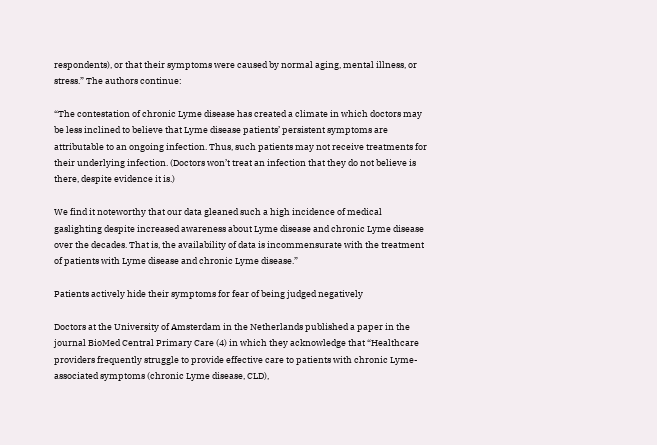respondents), or that their symptoms were caused by normal aging, mental illness, or stress.” The authors continue:

“The contestation of chronic Lyme disease has created a climate in which doctors may be less inclined to believe that Lyme disease patients’ persistent symptoms are attributable to an ongoing infection. Thus, such patients may not receive treatments for their underlying infection. (Doctors won’t treat an infection that they do not believe is there, despite evidence it is.)

We find it noteworthy that our data gleaned such a high incidence of medical gaslighting despite increased awareness about Lyme disease and chronic Lyme disease over the decades. That is, the availability of data is incommensurate with the treatment of patients with Lyme disease and chronic Lyme disease.”

Patients actively hide their symptoms for fear of being judged negatively

Doctors at the University of Amsterdam in the Netherlands published a paper in the journal BioMed Central Primary Care (4) in which they acknowledge that “Healthcare providers frequently struggle to provide effective care to patients with chronic Lyme-associated symptoms (chronic Lyme disease, CLD),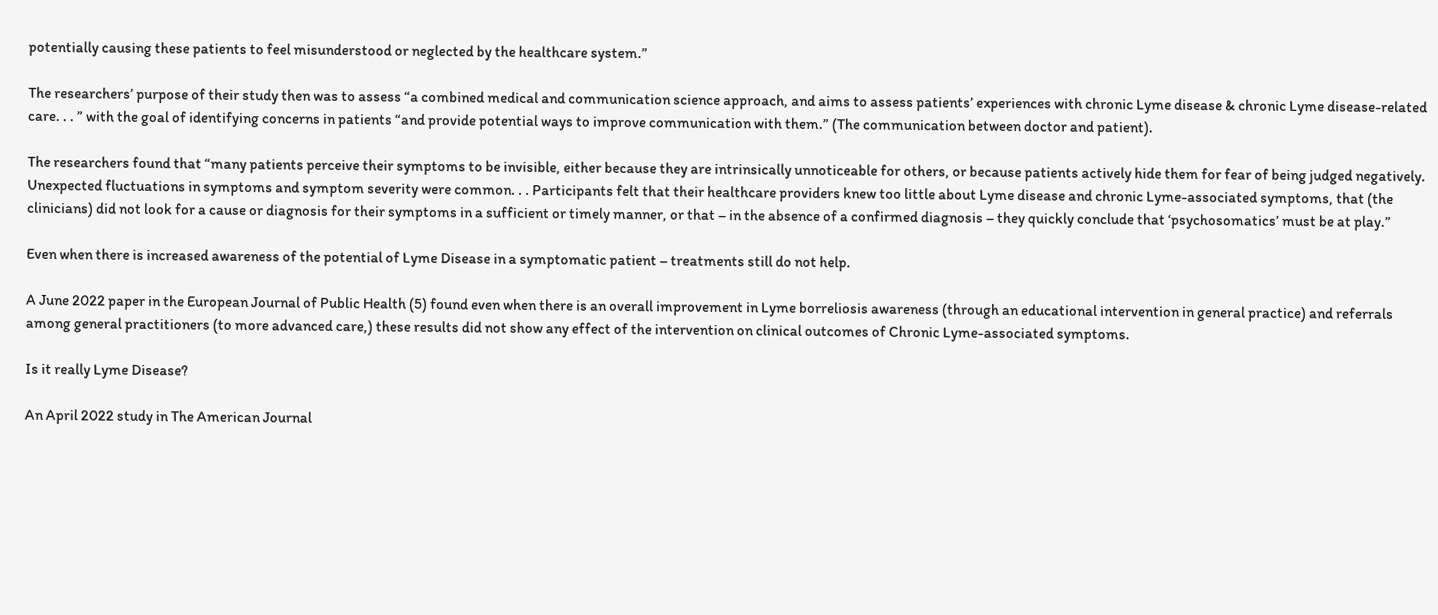potentially causing these patients to feel misunderstood or neglected by the healthcare system.”

The researchers’ purpose of their study then was to assess “a combined medical and communication science approach, and aims to assess patients’ experiences with chronic Lyme disease & chronic Lyme disease-related care. . . ” with the goal of identifying concerns in patients “and provide potential ways to improve communication with them.” (The communication between doctor and patient).

The researchers found that “many patients perceive their symptoms to be invisible, either because they are intrinsically unnoticeable for others, or because patients actively hide them for fear of being judged negatively. Unexpected fluctuations in symptoms and symptom severity were common. . . Participants felt that their healthcare providers knew too little about Lyme disease and chronic Lyme-associated symptoms, that (the clinicians) did not look for a cause or diagnosis for their symptoms in a sufficient or timely manner, or that – in the absence of a confirmed diagnosis – they quickly conclude that ‘psychosomatics’ must be at play.”

Even when there is increased awareness of the potential of Lyme Disease in a symptomatic patient – treatments still do not help.

A June 2022 paper in the European Journal of Public Health (5) found even when there is an overall improvement in Lyme borreliosis awareness (through an educational intervention in general practice) and referrals among general practitioners (to more advanced care,) these results did not show any effect of the intervention on clinical outcomes of Chronic Lyme-associated symptoms.

Is it really Lyme Disease?

An April 2022 study in The American Journal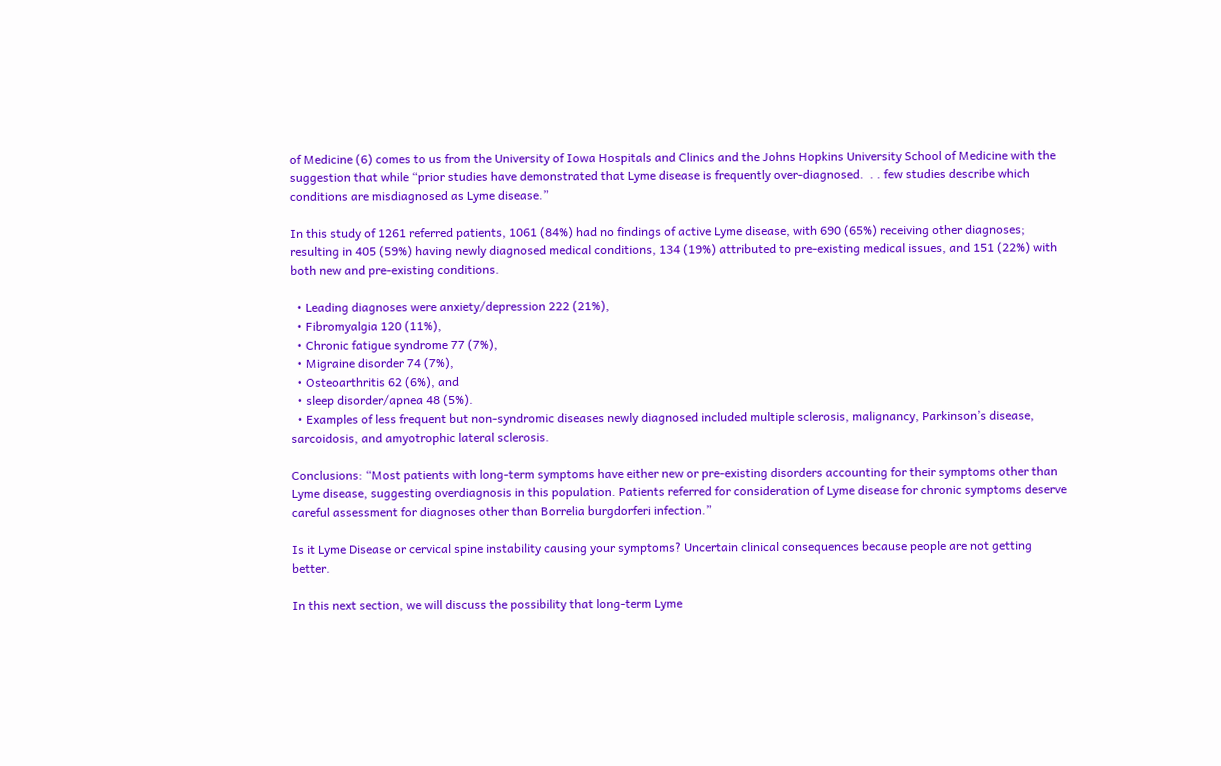of Medicine (6) comes to us from the University of Iowa Hospitals and Clinics and the Johns Hopkins University School of Medicine with the suggestion that while “prior studies have demonstrated that Lyme disease is frequently over-diagnosed.  . . few studies describe which conditions are misdiagnosed as Lyme disease.”

In this study of 1261 referred patients, 1061 (84%) had no findings of active Lyme disease, with 690 (65%) receiving other diagnoses; resulting in 405 (59%) having newly diagnosed medical conditions, 134 (19%) attributed to pre-existing medical issues, and 151 (22%) with both new and pre-existing conditions.

  • Leading diagnoses were anxiety/depression 222 (21%),
  • Fibromyalgia 120 (11%),
  • Chronic fatigue syndrome 77 (7%),
  • Migraine disorder 74 (7%),
  • Osteoarthritis 62 (6%), and
  • sleep disorder/apnea 48 (5%).
  • Examples of less frequent but non-syndromic diseases newly diagnosed included multiple sclerosis, malignancy, Parkinson’s disease, sarcoidosis, and amyotrophic lateral sclerosis.

Conclusions: “Most patients with long-term symptoms have either new or pre-existing disorders accounting for their symptoms other than Lyme disease, suggesting overdiagnosis in this population. Patients referred for consideration of Lyme disease for chronic symptoms deserve careful assessment for diagnoses other than Borrelia burgdorferi infection.”

Is it Lyme Disease or cervical spine instability causing your symptoms? Uncertain clinical consequences because people are not getting better.

In this next section, we will discuss the possibility that long-term Lyme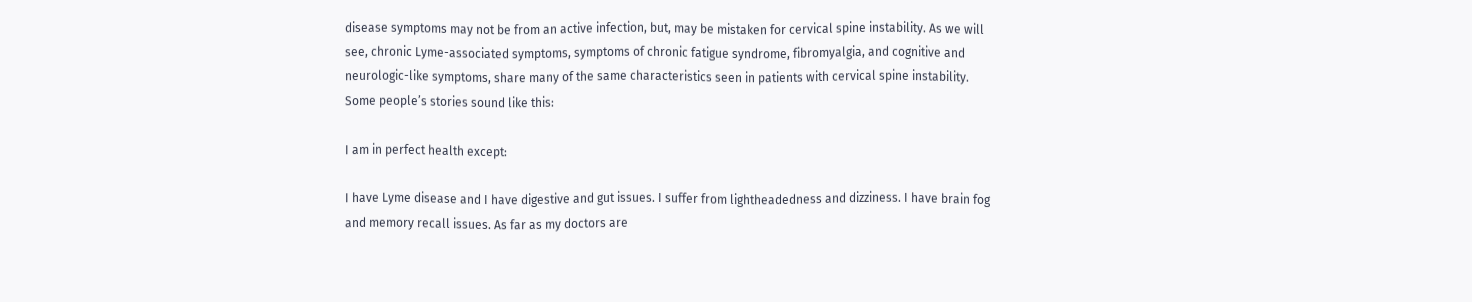disease symptoms may not be from an active infection, but, may be mistaken for cervical spine instability. As we will see, chronic Lyme-associated symptoms, symptoms of chronic fatigue syndrome, fibromyalgia, and cognitive and neurologic-like symptoms, share many of the same characteristics seen in patients with cervical spine instability. Some people’s stories sound like this:

I am in perfect health except:

I have Lyme disease and I have digestive and gut issues. I suffer from lightheadedness and dizziness. I have brain fog and memory recall issues. As far as my doctors are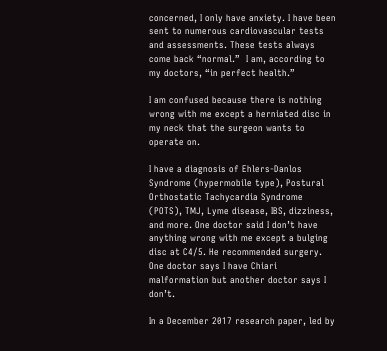concerned, I only have anxiety. I have been sent to numerous cardiovascular tests and assessments. These tests always come back “normal.”  I am, according to my doctors, “in perfect health.”

I am confused because there is nothing wrong with me except a herniated disc in my neck that the surgeon wants to operate on.

I have a diagnosis of Ehlers-Danlos Syndrome (hypermobile type), Postural Orthostatic Tachycardia Syndrome (POTS), TMJ, Lyme disease, IBS, dizziness, and more. One doctor said I don’t have anything wrong with me except a bulging disc at C4/5. He recommended surgery. One doctor says I have Chiari malformation but another doctor says I don’t.

In a December 2017 research paper, led by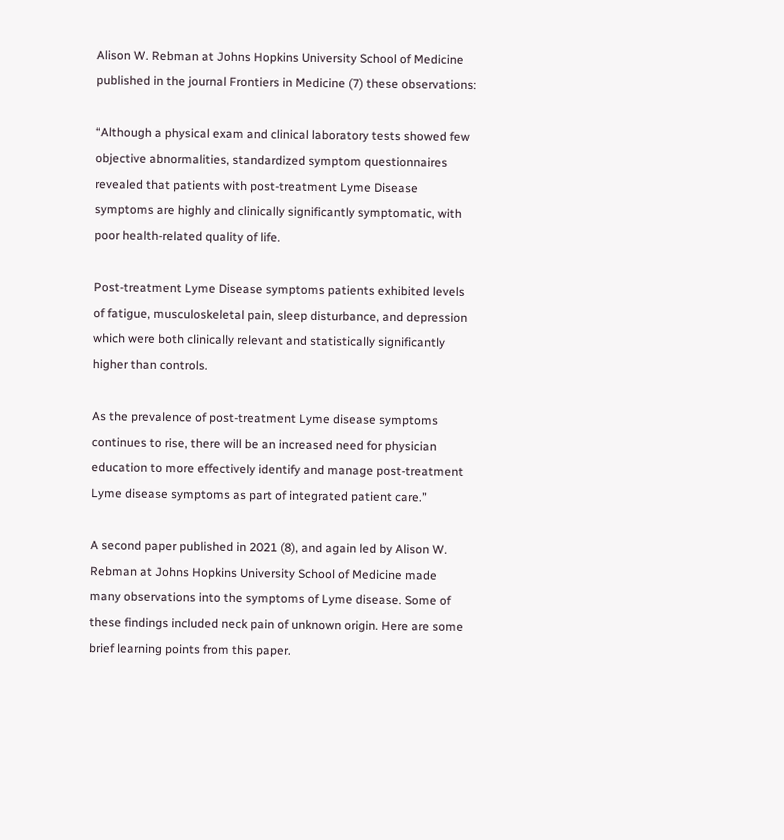Alison W. Rebman at Johns Hopkins University School of Medicine published in the journal Frontiers in Medicine (7) these observations:

“Although a physical exam and clinical laboratory tests showed few objective abnormalities, standardized symptom questionnaires revealed that patients with post-treatment Lyme Disease symptoms are highly and clinically significantly symptomatic, with poor health-related quality of life.

Post-treatment Lyme Disease symptoms patients exhibited levels of fatigue, musculoskeletal pain, sleep disturbance, and depression which were both clinically relevant and statistically significantly higher than controls.

As the prevalence of post-treatment Lyme disease symptoms continues to rise, there will be an increased need for physician education to more effectively identify and manage post-treatment Lyme disease symptoms as part of integrated patient care.”

A second paper published in 2021 (8), and again led by Alison W. Rebman at Johns Hopkins University School of Medicine made many observations into the symptoms of Lyme disease. Some of these findings included neck pain of unknown origin. Here are some brief learning points from this paper.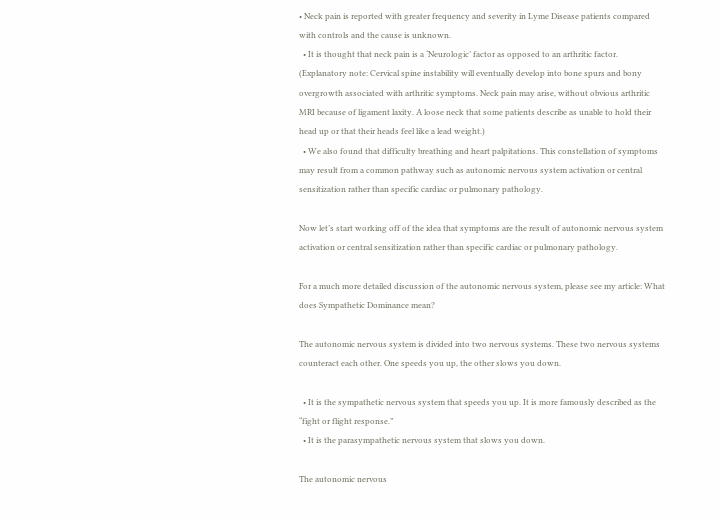• Neck pain is reported with greater frequency and severity in Lyme Disease patients compared with controls and the cause is unknown.
  • It is thought that neck pain is a ‘Neurologic’ factor as opposed to an arthritic factor. (Explanatory note: Cervical spine instability will eventually develop into bone spurs and bony overgrowth associated with arthritic symptoms. Neck pain may arise, without obvious arthritic MRI because of ligament laxity. A loose neck that some patients describe as unable to hold their head up or that their heads feel like a lead weight.)
  • We also found that difficulty breathing and heart palpitations. This constellation of symptoms may result from a common pathway such as autonomic nervous system activation or central sensitization rather than specific cardiac or pulmonary pathology.

Now let’s start working off of the idea that symptoms are the result of autonomic nervous system activation or central sensitization rather than specific cardiac or pulmonary pathology.

For a much more detailed discussion of the autonomic nervous system, please see my article: What does Sympathetic Dominance mean?

The autonomic nervous system is divided into two nervous systems. These two nervous systems counteract each other. One speeds you up, the other slows you down.

  • It is the sympathetic nervous system that speeds you up. It is more famously described as the “fight or flight response.”
  • It is the parasympathetic nervous system that slows you down.

The autonomic nervous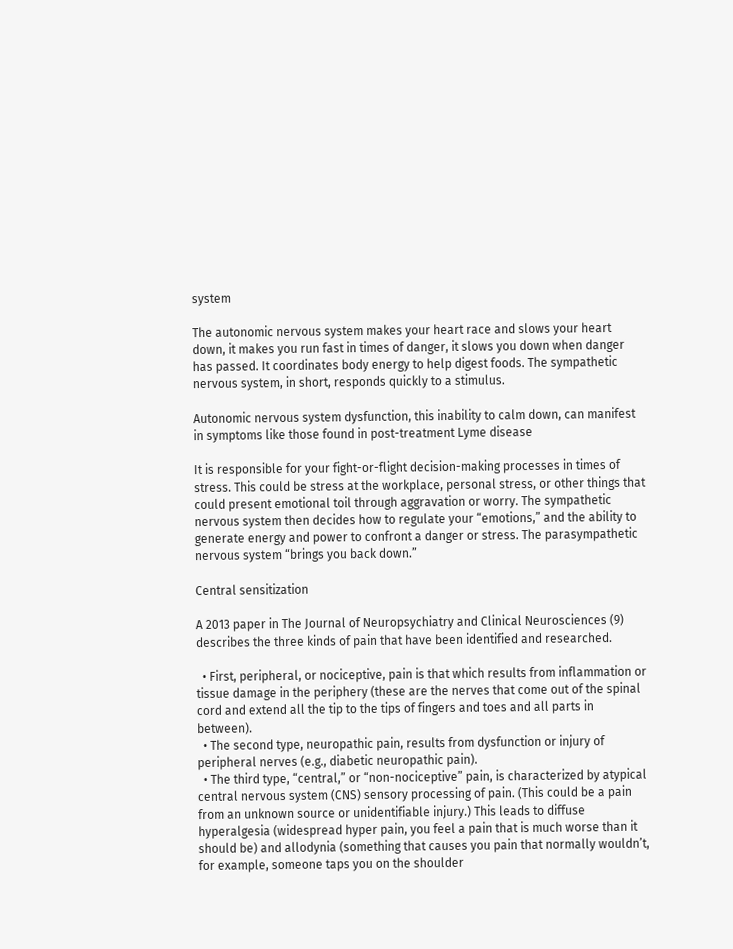system

The autonomic nervous system makes your heart race and slows your heart down, it makes you run fast in times of danger, it slows you down when danger has passed. It coordinates body energy to help digest foods. The sympathetic nervous system, in short, responds quickly to a stimulus.

Autonomic nervous system dysfunction, this inability to calm down, can manifest in symptoms like those found in post-treatment Lyme disease

It is responsible for your fight-or-flight decision-making processes in times of stress. This could be stress at the workplace, personal stress, or other things that could present emotional toil through aggravation or worry. The sympathetic nervous system then decides how to regulate your “emotions,” and the ability to generate energy and power to confront a danger or stress. The parasympathetic nervous system “brings you back down.”

Central sensitization

A 2013 paper in The Journal of Neuropsychiatry and Clinical Neurosciences (9) describes the three kinds of pain that have been identified and researched.

  • First, peripheral, or nociceptive, pain is that which results from inflammation or tissue damage in the periphery (these are the nerves that come out of the spinal cord and extend all the tip to the tips of fingers and toes and all parts in between).
  • The second type, neuropathic pain, results from dysfunction or injury of peripheral nerves (e.g., diabetic neuropathic pain).
  • The third type, “central,” or “non-nociceptive” pain, is characterized by atypical central nervous system (CNS) sensory processing of pain. (This could be a pain from an unknown source or unidentifiable injury.) This leads to diffuse hyperalgesia (widespread hyper pain, you feel a pain that is much worse than it should be) and allodynia (something that causes you pain that normally wouldn’t, for example, someone taps you on the shoulder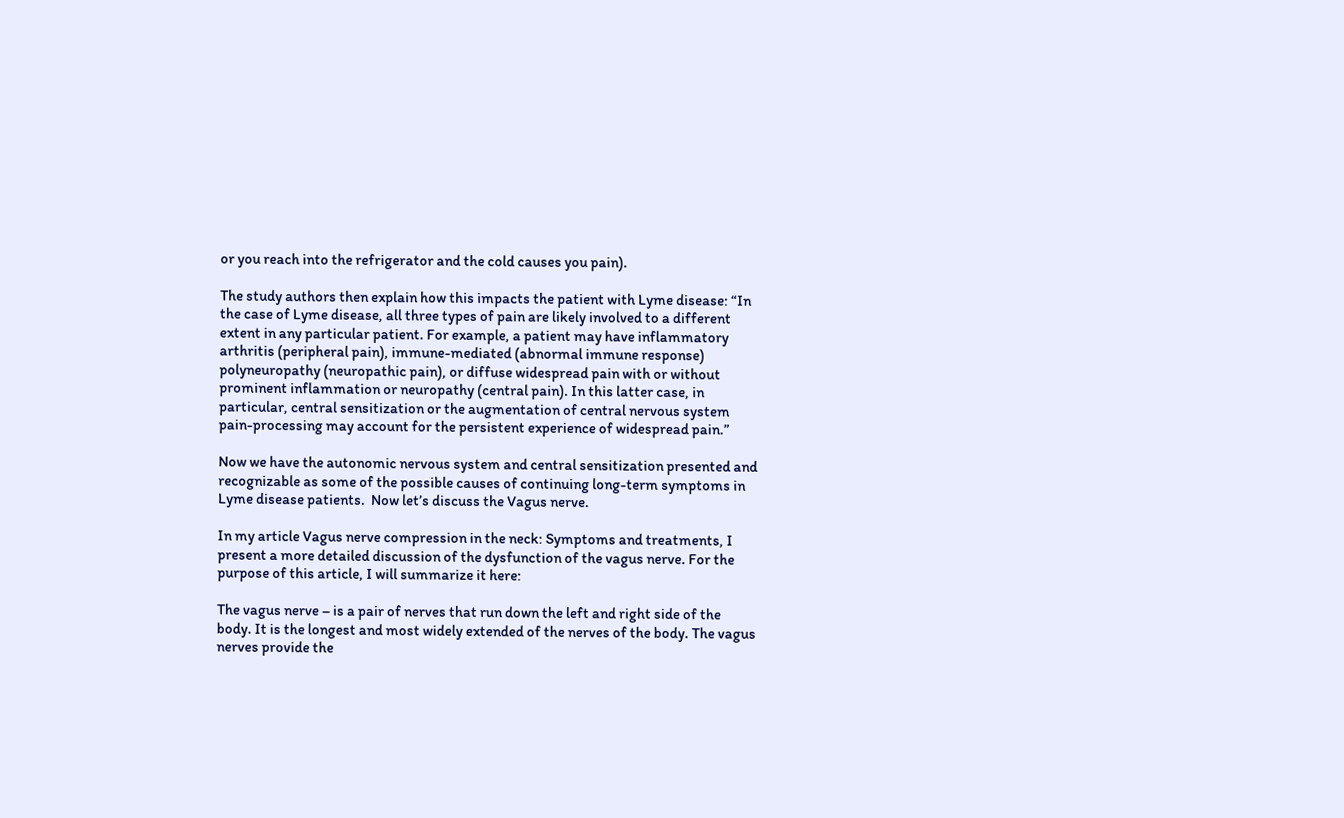or you reach into the refrigerator and the cold causes you pain).

The study authors then explain how this impacts the patient with Lyme disease: “In the case of Lyme disease, all three types of pain are likely involved to a different extent in any particular patient. For example, a patient may have inflammatory arthritis (peripheral pain), immune-mediated (abnormal immune response) polyneuropathy (neuropathic pain), or diffuse widespread pain with or without prominent inflammation or neuropathy (central pain). In this latter case, in particular, central sensitization or the augmentation of central nervous system pain-processing may account for the persistent experience of widespread pain.”

Now we have the autonomic nervous system and central sensitization presented and recognizable as some of the possible causes of continuing long-term symptoms in Lyme disease patients.  Now let’s discuss the Vagus nerve.

In my article Vagus nerve compression in the neck: Symptoms and treatments, I present a more detailed discussion of the dysfunction of the vagus nerve. For the purpose of this article, I will summarize it here:

The vagus nerve – is a pair of nerves that run down the left and right side of the body. It is the longest and most widely extended of the nerves of the body. The vagus nerves provide the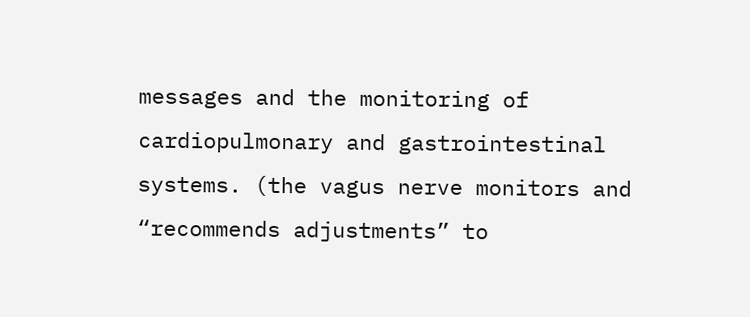messages and the monitoring of cardiopulmonary and gastrointestinal systems. (the vagus nerve monitors and “recommends adjustments” to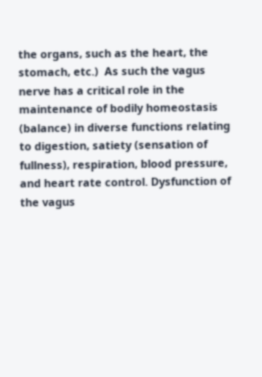the organs, such as the heart, the stomach, etc.)  As such the vagus nerve has a critical role in the maintenance of bodily homeostasis (balance) in diverse functions relating to digestion, satiety (sensation of fullness), respiration, blood pressure, and heart rate control. Dysfunction of the vagus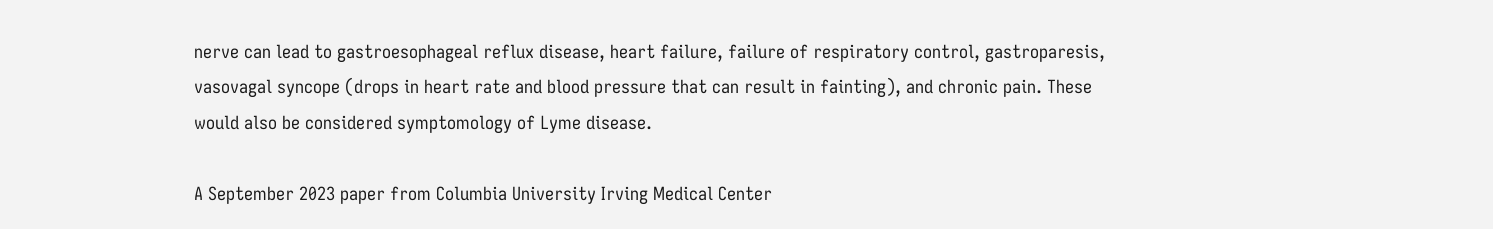nerve can lead to gastroesophageal reflux disease, heart failure, failure of respiratory control, gastroparesis, vasovagal syncope (drops in heart rate and blood pressure that can result in fainting), and chronic pain. These would also be considered symptomology of Lyme disease.

A September 2023 paper from Columbia University Irving Medical Center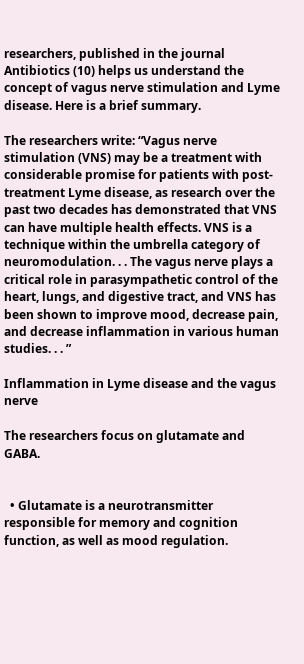researchers, published in the journal Antibiotics (10) helps us understand the concept of vagus nerve stimulation and Lyme disease. Here is a brief summary.

The researchers write: “Vagus nerve stimulation (VNS) may be a treatment with considerable promise for patients with post-treatment Lyme disease, as research over the past two decades has demonstrated that VNS can have multiple health effects. VNS is a technique within the umbrella category of neuromodulation. . . The vagus nerve plays a critical role in parasympathetic control of the heart, lungs, and digestive tract, and VNS has been shown to improve mood, decrease pain, and decrease inflammation in various human studies. . . ”

Inflammation in Lyme disease and the vagus nerve

The researchers focus on glutamate and GABA.


  • Glutamate is a neurotransmitter responsible for memory and cognition function, as well as mood regulation.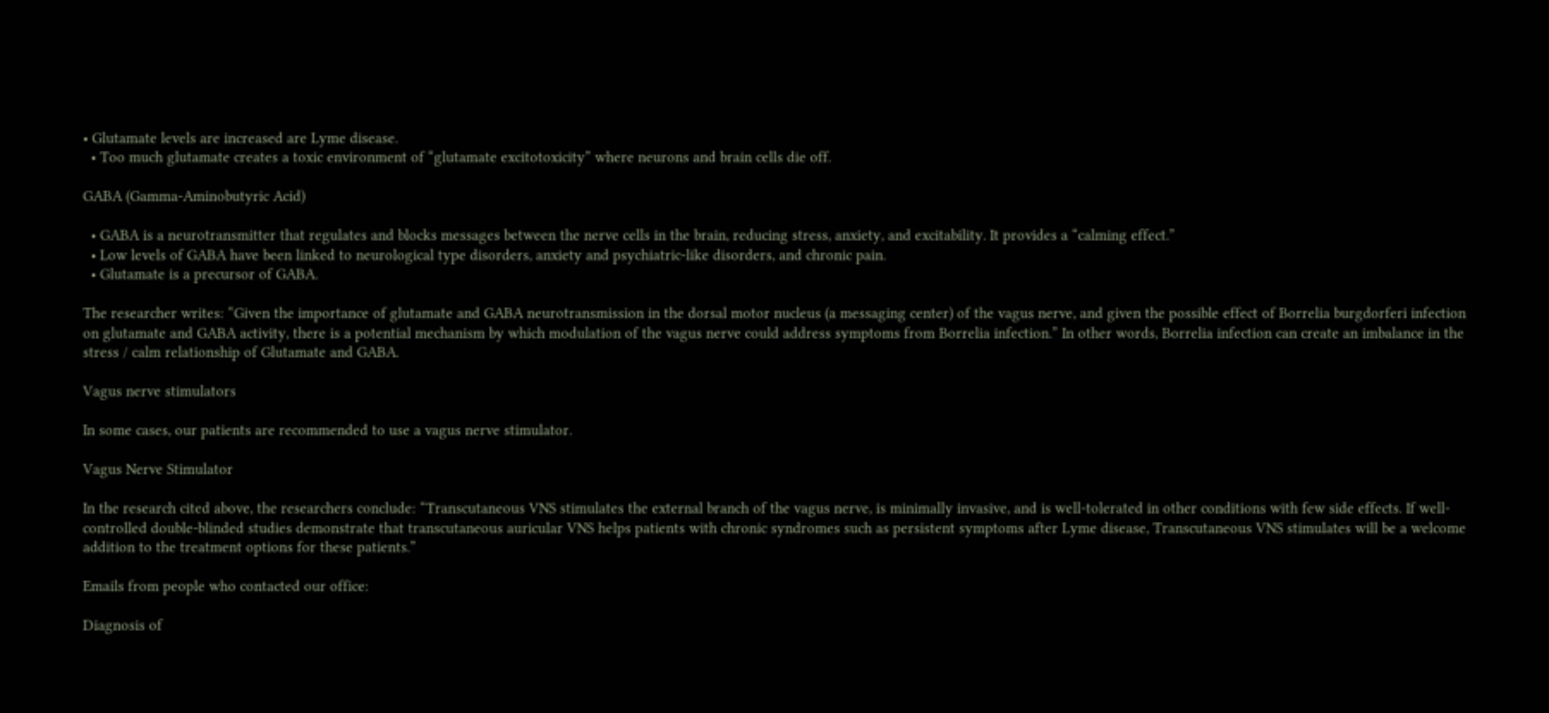• Glutamate levels are increased are Lyme disease.
  • Too much glutamate creates a toxic environment of “glutamate excitotoxicity” where neurons and brain cells die off.

GABA (Gamma-Aminobutyric Acid)

  • GABA is a neurotransmitter that regulates and blocks messages between the nerve cells in the brain, reducing stress, anxiety, and excitability. It provides a “calming effect.”
  • Low levels of GABA have been linked to neurological type disorders, anxiety and psychiatric-like disorders, and chronic pain.
  • Glutamate is a precursor of GABA.

The researcher writes: “Given the importance of glutamate and GABA neurotransmission in the dorsal motor nucleus (a messaging center) of the vagus nerve, and given the possible effect of Borrelia burgdorferi infection on glutamate and GABA activity, there is a potential mechanism by which modulation of the vagus nerve could address symptoms from Borrelia infection.” In other words, Borrelia infection can create an imbalance in the stress / calm relationship of Glutamate and GABA.

Vagus nerve stimulators

In some cases, our patients are recommended to use a vagus nerve stimulator.

Vagus Nerve Stimulator

In the research cited above, the researchers conclude: “Transcutaneous VNS stimulates the external branch of the vagus nerve, is minimally invasive, and is well-tolerated in other conditions with few side effects. If well-controlled double-blinded studies demonstrate that transcutaneous auricular VNS helps patients with chronic syndromes such as persistent symptoms after Lyme disease, Transcutaneous VNS stimulates will be a welcome addition to the treatment options for these patients.”

Emails from people who contacted our office:

Diagnosis of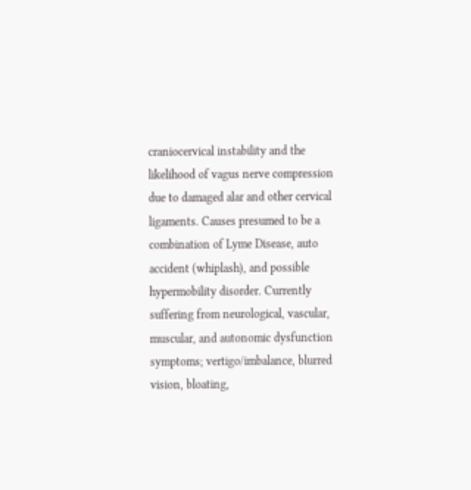craniocervical instability and the likelihood of vagus nerve compression due to damaged alar and other cervical ligaments. Causes presumed to be a combination of Lyme Disease, auto accident (whiplash), and possible hypermobility disorder. Currently suffering from neurological, vascular, muscular, and autonomic dysfunction symptoms; vertigo/imbalance, blurred vision, bloating,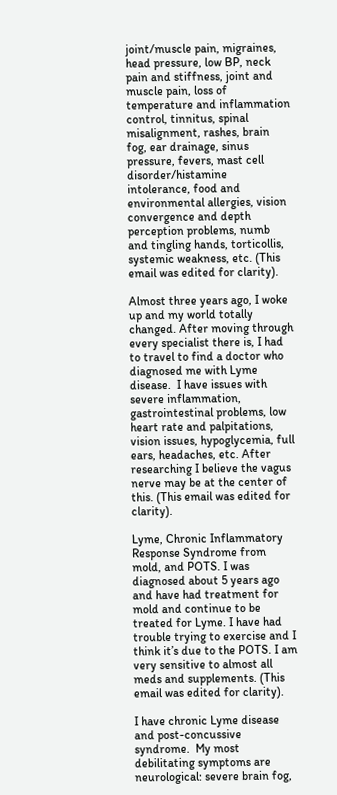joint/muscle pain, migraines, head pressure, low BP, neck pain and stiffness, joint and muscle pain, loss of temperature and inflammation control, tinnitus, spinal misalignment, rashes, brain fog, ear drainage, sinus pressure, fevers, mast cell disorder/histamine intolerance, food and environmental allergies, vision convergence and depth perception problems, numb and tingling hands, torticollis, systemic weakness, etc. (This email was edited for clarity).

Almost three years ago, I woke up and my world totally changed. After moving through every specialist there is, I had to travel to find a doctor who diagnosed me with Lyme disease.  I have issues with severe inflammation, gastrointestinal problems, low heart rate and palpitations, vision issues, hypoglycemia, full ears, headaches, etc. After researching I believe the vagus nerve may be at the center of this. (This email was edited for clarity).

Lyme, Chronic Inflammatory Response Syndrome from mold, and POTS. I was diagnosed about 5 years ago and have had treatment for mold and continue to be treated for Lyme. I have had trouble trying to exercise and I think it’s due to the POTS. I am very sensitive to almost all meds and supplements. (This email was edited for clarity).

I have chronic Lyme disease and post-concussive syndrome.  My most debilitating symptoms are neurological: severe brain fog,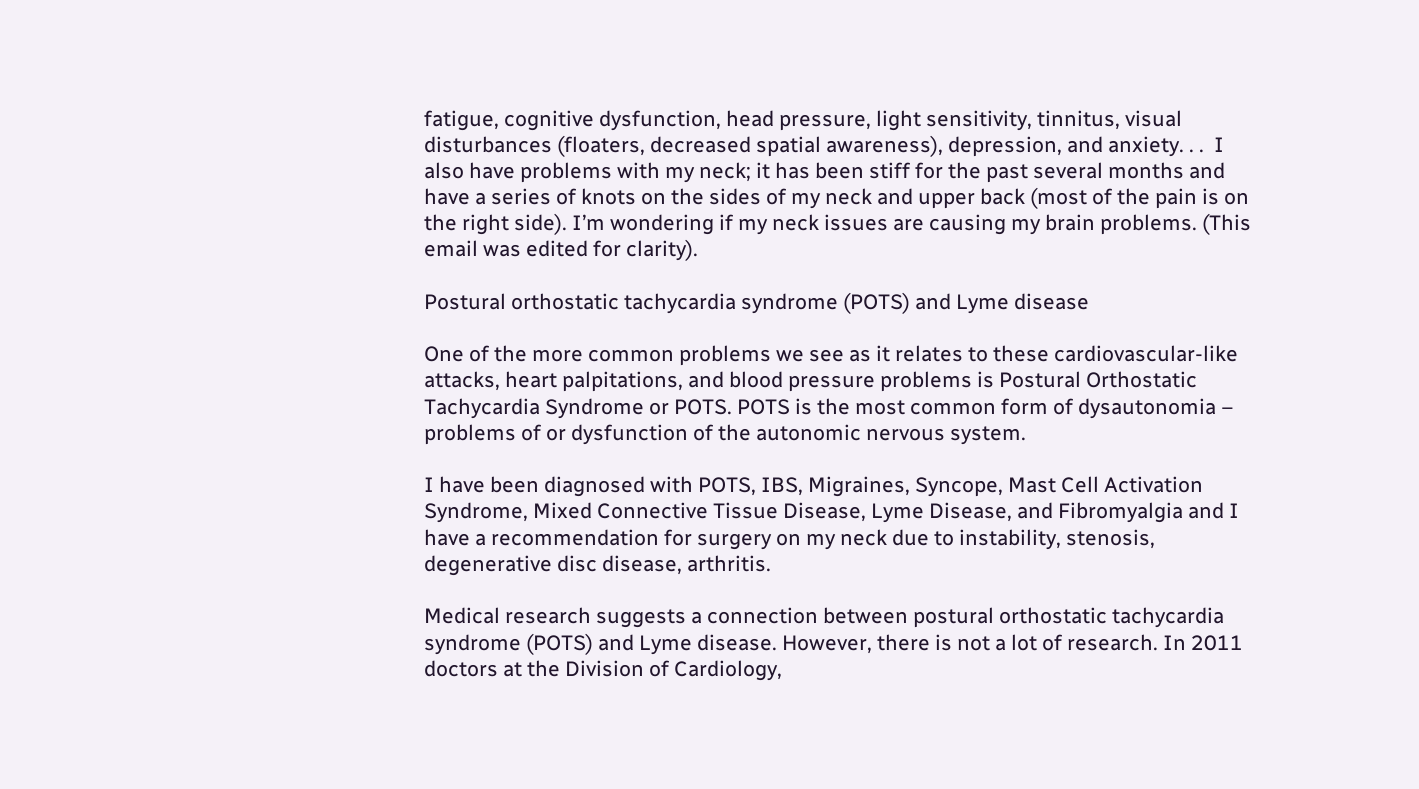fatigue, cognitive dysfunction, head pressure, light sensitivity, tinnitus, visual disturbances (floaters, decreased spatial awareness), depression, and anxiety. . .  I also have problems with my neck; it has been stiff for the past several months and have a series of knots on the sides of my neck and upper back (most of the pain is on the right side). I’m wondering if my neck issues are causing my brain problems. (This email was edited for clarity).

Postural orthostatic tachycardia syndrome (POTS) and Lyme disease

One of the more common problems we see as it relates to these cardiovascular-like attacks, heart palpitations, and blood pressure problems is Postural Orthostatic Tachycardia Syndrome or POTS. POTS is the most common form of dysautonomia –  problems of or dysfunction of the autonomic nervous system.

I have been diagnosed with POTS, IBS, Migraines, Syncope, Mast Cell Activation Syndrome, Mixed Connective Tissue Disease, Lyme Disease, and Fibromyalgia and I have a recommendation for surgery on my neck due to instability, stenosis, degenerative disc disease, arthritis.

Medical research suggests a connection between postural orthostatic tachycardia syndrome (POTS) and Lyme disease. However, there is not a lot of research. In 2011 doctors at the Division of Cardiology,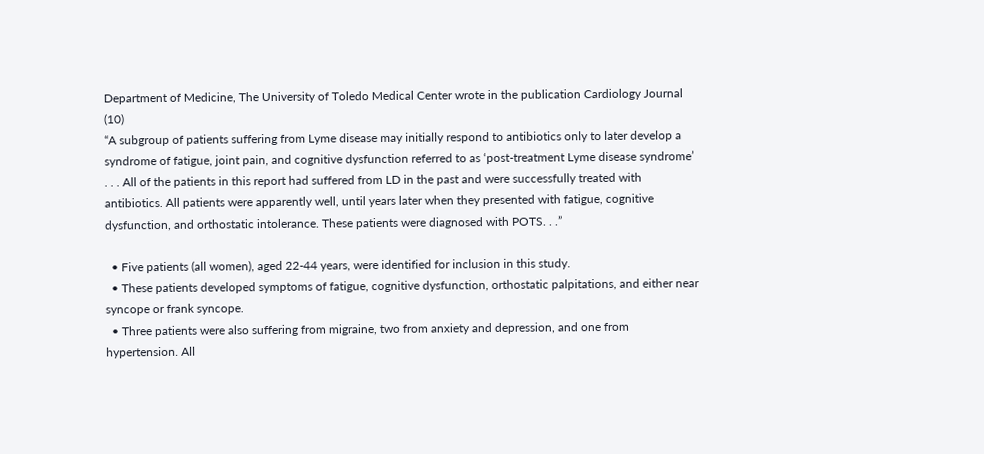Department of Medicine, The University of Toledo Medical Center wrote in the publication Cardiology Journal (10)
“A subgroup of patients suffering from Lyme disease may initially respond to antibiotics only to later develop a syndrome of fatigue, joint pain, and cognitive dysfunction referred to as ‘post-treatment Lyme disease syndrome’ . . . All of the patients in this report had suffered from LD in the past and were successfully treated with antibiotics. All patients were apparently well, until years later when they presented with fatigue, cognitive dysfunction, and orthostatic intolerance. These patients were diagnosed with POTS. . .”

  • Five patients (all women), aged 22-44 years, were identified for inclusion in this study.
  • These patients developed symptoms of fatigue, cognitive dysfunction, orthostatic palpitations, and either near syncope or frank syncope.
  • Three patients were also suffering from migraine, two from anxiety and depression, and one from hypertension. All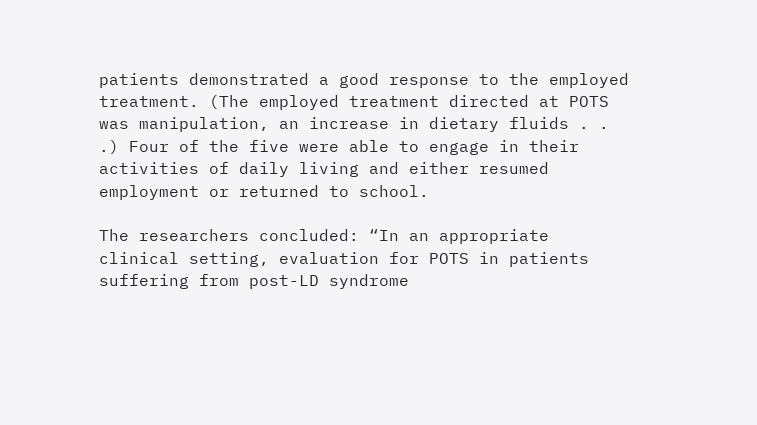patients demonstrated a good response to the employed treatment. (The employed treatment directed at POTS was manipulation, an increase in dietary fluids . . .) Four of the five were able to engage in their activities of daily living and either resumed employment or returned to school.

The researchers concluded: “In an appropriate clinical setting, evaluation for POTS in patients suffering from post-LD syndrome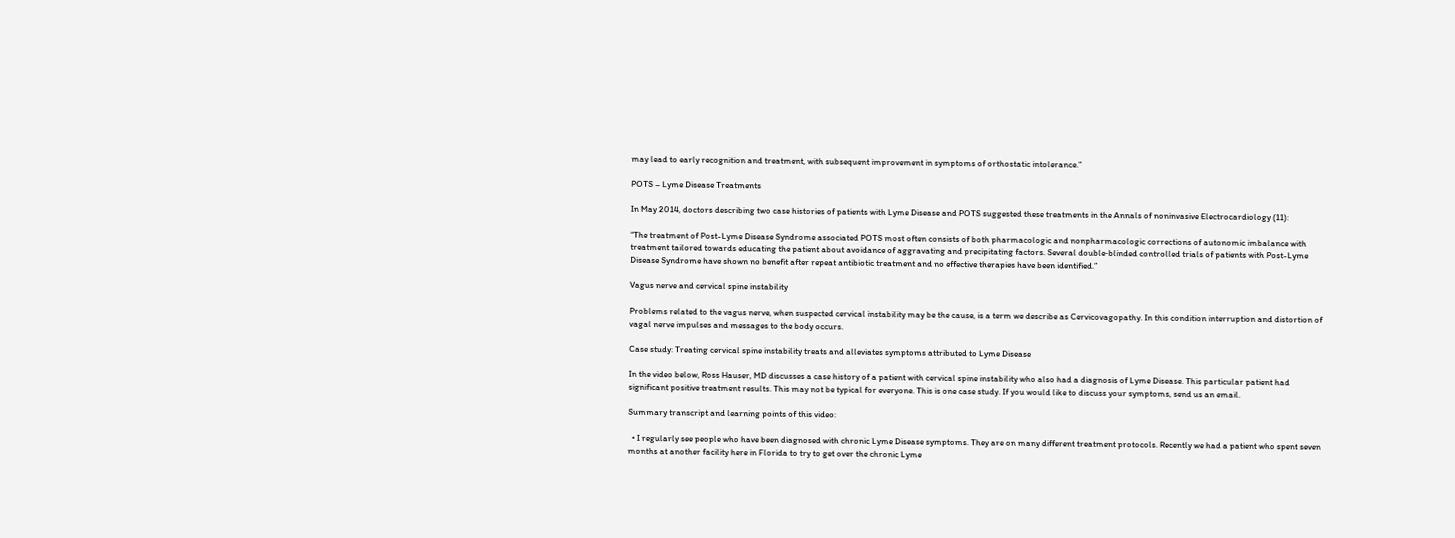may lead to early recognition and treatment, with subsequent improvement in symptoms of orthostatic intolerance.”

POTS – Lyme Disease Treatments

In May 2014, doctors describing two case histories of patients with Lyme Disease and POTS suggested these treatments in the Annals of noninvasive Electrocardiology (11):

“The treatment of Post-Lyme Disease Syndrome associated POTS most often consists of both pharmacologic and nonpharmacologic corrections of autonomic imbalance with treatment tailored towards educating the patient about avoidance of aggravating and precipitating factors. Several double‐blinded controlled trials of patients with Post-Lyme Disease Syndrome have shown no benefit after repeat antibiotic treatment and no effective therapies have been identified.”

Vagus nerve and cervical spine instability

Problems related to the vagus nerve, when suspected cervical instability may be the cause, is a term we describe as Cervicovagopathy. In this condition interruption and distortion of vagal nerve impulses and messages to the body occurs.

Case study: Treating cervical spine instability treats and alleviates symptoms attributed to Lyme Disease

In the video below, Ross Hauser, MD discusses a case history of a patient with cervical spine instability who also had a diagnosis of Lyme Disease. This particular patient had significant positive treatment results. This may not be typical for everyone. This is one case study. If you would like to discuss your symptoms, send us an email.

Summary transcript and learning points of this video:

  • I regularly see people who have been diagnosed with chronic Lyme Disease symptoms. They are on many different treatment protocols. Recently we had a patient who spent seven months at another facility here in Florida to try to get over the chronic Lyme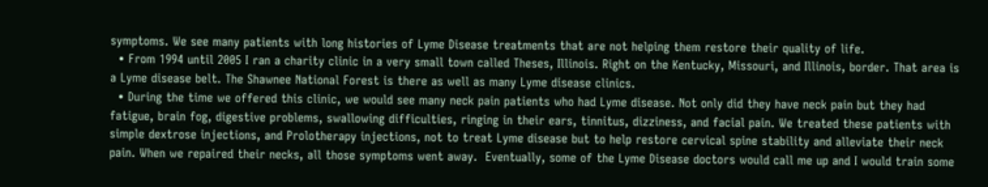symptoms. We see many patients with long histories of Lyme Disease treatments that are not helping them restore their quality of life.
  • From 1994 until 2005 I ran a charity clinic in a very small town called Theses, Illinois. Right on the Kentucky, Missouri, and Illinois, border. That area is a Lyme disease belt. The Shawnee National Forest is there as well as many Lyme disease clinics.
  • During the time we offered this clinic, we would see many neck pain patients who had Lyme disease. Not only did they have neck pain but they had fatigue, brain fog, digestive problems, swallowing difficulties, ringing in their ears, tinnitus, dizziness, and facial pain. We treated these patients with simple dextrose injections, and Prolotherapy injections, not to treat Lyme disease but to help restore cervical spine stability and alleviate their neck pain. When we repaired their necks, all those symptoms went away.  Eventually, some of the Lyme Disease doctors would call me up and I would train some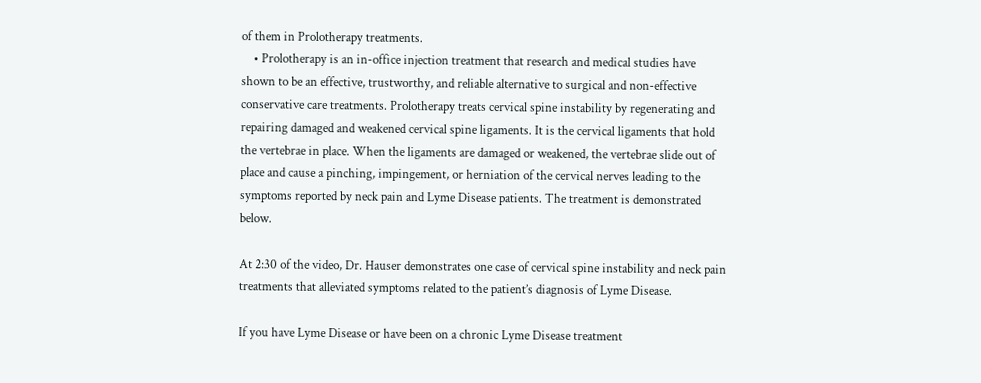of them in Prolotherapy treatments.
    • Prolotherapy is an in-office injection treatment that research and medical studies have shown to be an effective, trustworthy, and reliable alternative to surgical and non-effective conservative care treatments. Prolotherapy treats cervical spine instability by regenerating and repairing damaged and weakened cervical spine ligaments. It is the cervical ligaments that hold the vertebrae in place. When the ligaments are damaged or weakened, the vertebrae slide out of place and cause a pinching, impingement, or herniation of the cervical nerves leading to the symptoms reported by neck pain and Lyme Disease patients. The treatment is demonstrated below.

At 2:30 of the video, Dr. Hauser demonstrates one case of cervical spine instability and neck pain treatments that alleviated symptoms related to the patient’s diagnosis of Lyme Disease.

If you have Lyme Disease or have been on a chronic Lyme Disease treatment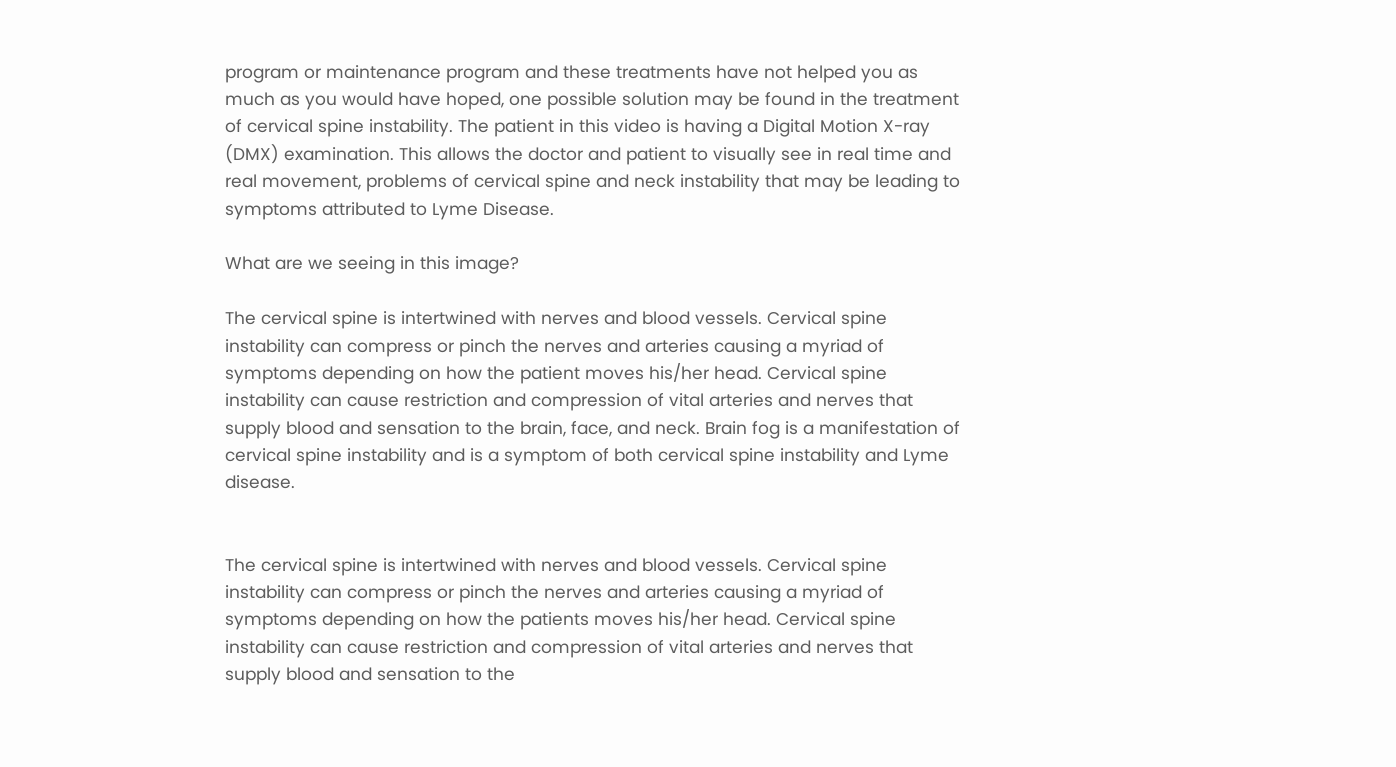program or maintenance program and these treatments have not helped you as much as you would have hoped, one possible solution may be found in the treatment of cervical spine instability. The patient in this video is having a Digital Motion X-ray (DMX) examination. This allows the doctor and patient to visually see in real time and real movement, problems of cervical spine and neck instability that may be leading to symptoms attributed to Lyme Disease.

What are we seeing in this image?

The cervical spine is intertwined with nerves and blood vessels. Cervical spine instability can compress or pinch the nerves and arteries causing a myriad of symptoms depending on how the patient moves his/her head. Cervical spine instability can cause restriction and compression of vital arteries and nerves that supply blood and sensation to the brain, face, and neck. Brain fog is a manifestation of cervical spine instability and is a symptom of both cervical spine instability and Lyme disease.


The cervical spine is intertwined with nerves and blood vessels. Cervical spine instability can compress or pinch the nerves and arteries causing a myriad of symptoms depending on how the patients moves his/her head. Cervical spine instability can cause restriction and compression of vital arteries and nerves that supply blood and sensation to the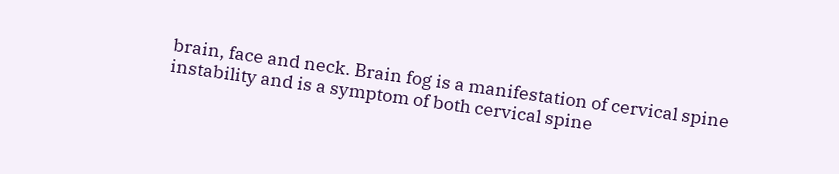brain, face and neck. Brain fog is a manifestation of cervical spine instability and is a symptom of both cervical spine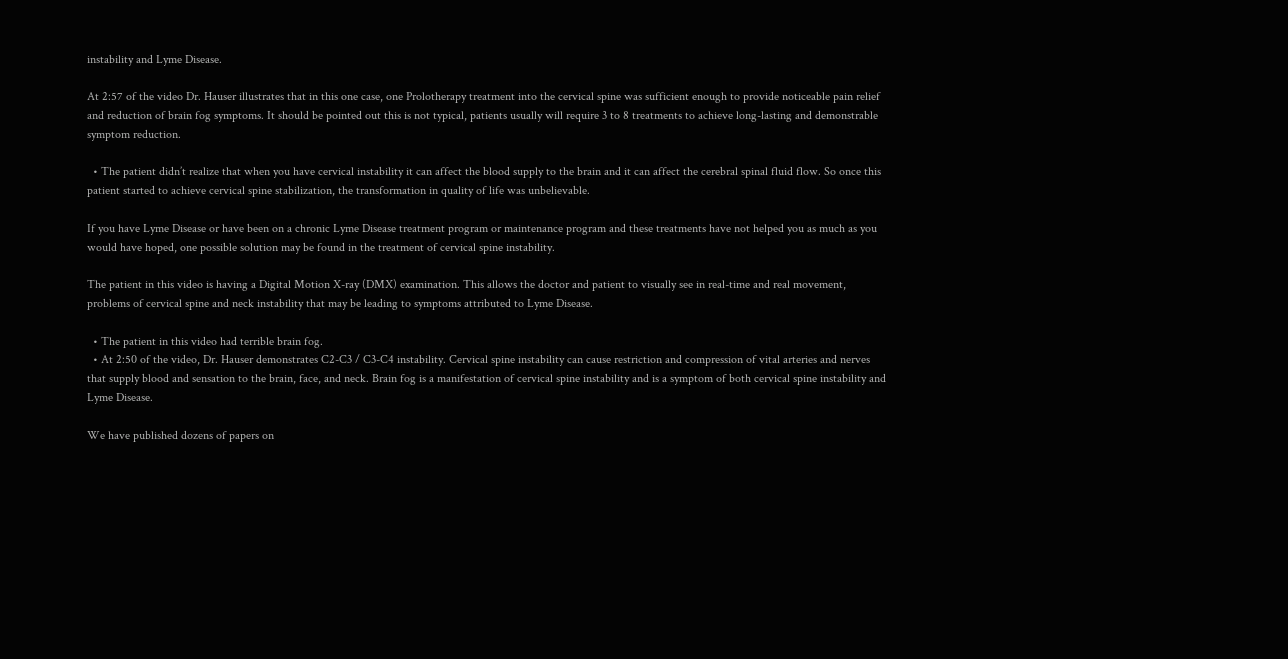instability and Lyme Disease.

At 2:57 of the video Dr. Hauser illustrates that in this one case, one Prolotherapy treatment into the cervical spine was sufficient enough to provide noticeable pain relief and reduction of brain fog symptoms. It should be pointed out this is not typical, patients usually will require 3 to 8 treatments to achieve long-lasting and demonstrable symptom reduction.

  • The patient didn’t realize that when you have cervical instability it can affect the blood supply to the brain and it can affect the cerebral spinal fluid flow. So once this patient started to achieve cervical spine stabilization, the transformation in quality of life was unbelievable.

If you have Lyme Disease or have been on a chronic Lyme Disease treatment program or maintenance program and these treatments have not helped you as much as you would have hoped, one possible solution may be found in the treatment of cervical spine instability.

The patient in this video is having a Digital Motion X-ray (DMX) examination. This allows the doctor and patient to visually see in real-time and real movement, problems of cervical spine and neck instability that may be leading to symptoms attributed to Lyme Disease.

  • The patient in this video had terrible brain fog.
  • At 2:50 of the video, Dr. Hauser demonstrates C2-C3 / C3-C4 instability. Cervical spine instability can cause restriction and compression of vital arteries and nerves that supply blood and sensation to the brain, face, and neck. Brain fog is a manifestation of cervical spine instability and is a symptom of both cervical spine instability and Lyme Disease.

We have published dozens of papers on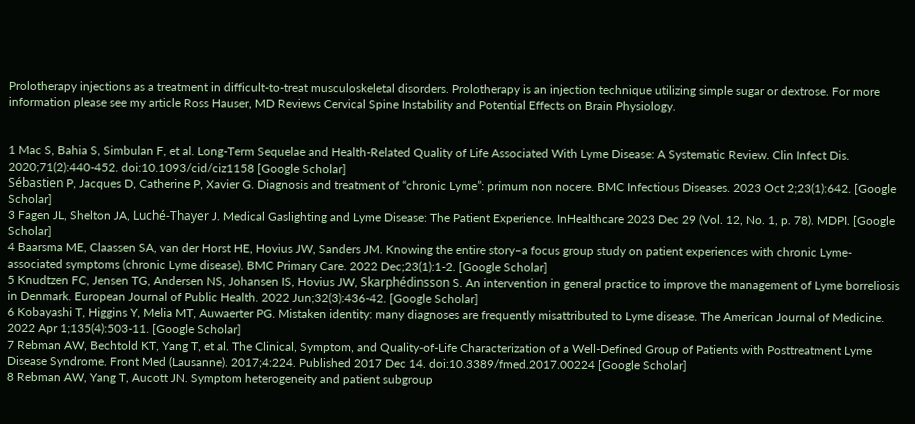Prolotherapy injections as a treatment in difficult-to-treat musculoskeletal disorders. Prolotherapy is an injection technique utilizing simple sugar or dextrose. For more information please see my article Ross Hauser, MD Reviews Cervical Spine Instability and Potential Effects on Brain Physiology.


1 Mac S, Bahia S, Simbulan F, et al. Long-Term Sequelae and Health-Related Quality of Life Associated With Lyme Disease: A Systematic Review. Clin Infect Dis. 2020;71(2):440-452. doi:10.1093/cid/ciz1158 [Google Scholar]
Sébastien P, Jacques D, Catherine P, Xavier G. Diagnosis and treatment of “chronic Lyme”: primum non nocere. BMC Infectious Diseases. 2023 Oct 2;23(1):642. [Google Scholar]
3 Fagen JL, Shelton JA, Luché-Thayer J. Medical Gaslighting and Lyme Disease: The Patient Experience. InHealthcare 2023 Dec 29 (Vol. 12, No. 1, p. 78). MDPI. [Google Scholar]
4 Baarsma ME, Claassen SA, van der Horst HE, Hovius JW, Sanders JM. Knowing the entire story–a focus group study on patient experiences with chronic Lyme-associated symptoms (chronic Lyme disease). BMC Primary Care. 2022 Dec;23(1):1-2. [Google Scholar]
5 Knudtzen FC, Jensen TG, Andersen NS, Johansen IS, Hovius JW, Skarphédinsson S. An intervention in general practice to improve the management of Lyme borreliosis in Denmark. European Journal of Public Health. 2022 Jun;32(3):436-42. [Google Scholar]
6 Kobayashi T, Higgins Y, Melia MT, Auwaerter PG. Mistaken identity: many diagnoses are frequently misattributed to Lyme disease. The American Journal of Medicine. 2022 Apr 1;135(4):503-11. [Google Scholar]
7 Rebman AW, Bechtold KT, Yang T, et al. The Clinical, Symptom, and Quality-of-Life Characterization of a Well-Defined Group of Patients with Posttreatment Lyme Disease Syndrome. Front Med (Lausanne). 2017;4:224. Published 2017 Dec 14. doi:10.3389/fmed.2017.00224 [Google Scholar]
8 Rebman AW, Yang T, Aucott JN. Symptom heterogeneity and patient subgroup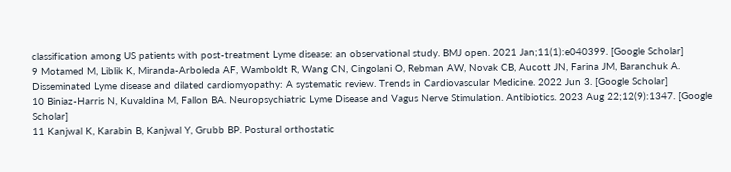classification among US patients with post-treatment Lyme disease: an observational study. BMJ open. 2021 Jan;11(1):e040399. [Google Scholar]
9 Motamed M, Liblik K, Miranda-Arboleda AF, Wamboldt R, Wang CN, Cingolani O, Rebman AW, Novak CB, Aucott JN, Farina JM, Baranchuk A. Disseminated Lyme disease and dilated cardiomyopathy: A systematic review. Trends in Cardiovascular Medicine. 2022 Jun 3. [Google Scholar]
10 Biniaz-Harris N, Kuvaldina M, Fallon BA. Neuropsychiatric Lyme Disease and Vagus Nerve Stimulation. Antibiotics. 2023 Aug 22;12(9):1347. [Google Scholar]
11 Kanjwal K, Karabin B, Kanjwal Y, Grubb BP. Postural orthostatic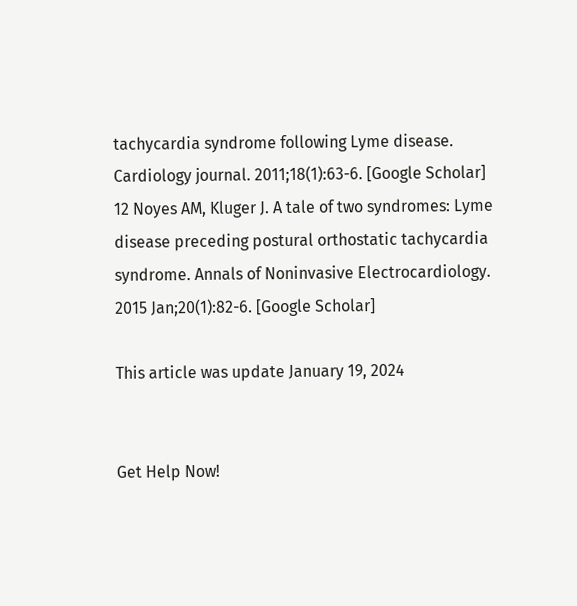tachycardia syndrome following Lyme disease. Cardiology journal. 2011;18(1):63-6. [Google Scholar]
12 Noyes AM, Kluger J. A tale of two syndromes: Lyme disease preceding postural orthostatic tachycardia syndrome. Annals of Noninvasive Electrocardiology. 2015 Jan;20(1):82-6. [Google Scholar]

This article was update January 19, 2024


Get Help Now!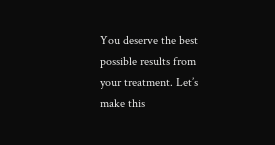You deserve the best possible results from your treatment. Let’s make this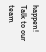happen! Talk to our team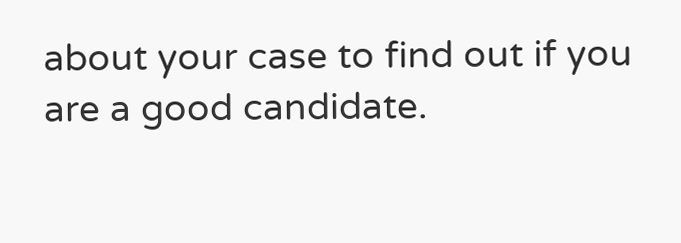about your case to find out if you are a good candidate.